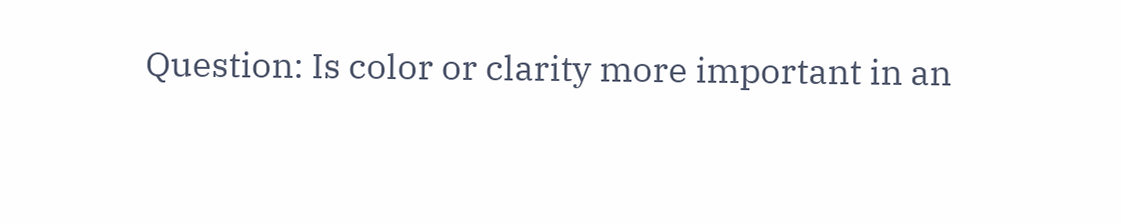Question: Is color or clarity more important in an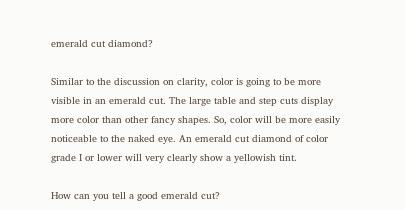emerald cut diamond?

Similar to the discussion on clarity, color is going to be more visible in an emerald cut. The large table and step cuts display more color than other fancy shapes. So, color will be more easily noticeable to the naked eye. An emerald cut diamond of color grade I or lower will very clearly show a yellowish tint.

How can you tell a good emerald cut?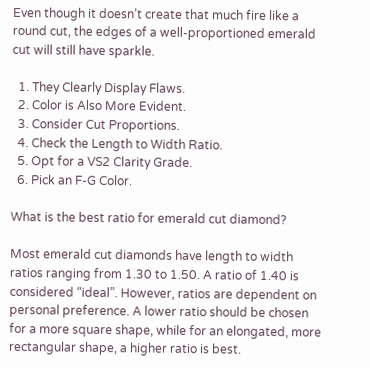Even though it doesn’t create that much fire like a round cut, the edges of a well-proportioned emerald cut will still have sparkle.

  1. They Clearly Display Flaws.
  2. Color is Also More Evident.
  3. Consider Cut Proportions.
  4. Check the Length to Width Ratio.
  5. Opt for a VS2 Clarity Grade.
  6. Pick an F-G Color.

What is the best ratio for emerald cut diamond?

Most emerald cut diamonds have length to width ratios ranging from 1.30 to 1.50. A ratio of 1.40 is considered “ideal”. However, ratios are dependent on personal preference. A lower ratio should be chosen for a more square shape, while for an elongated, more rectangular shape, a higher ratio is best.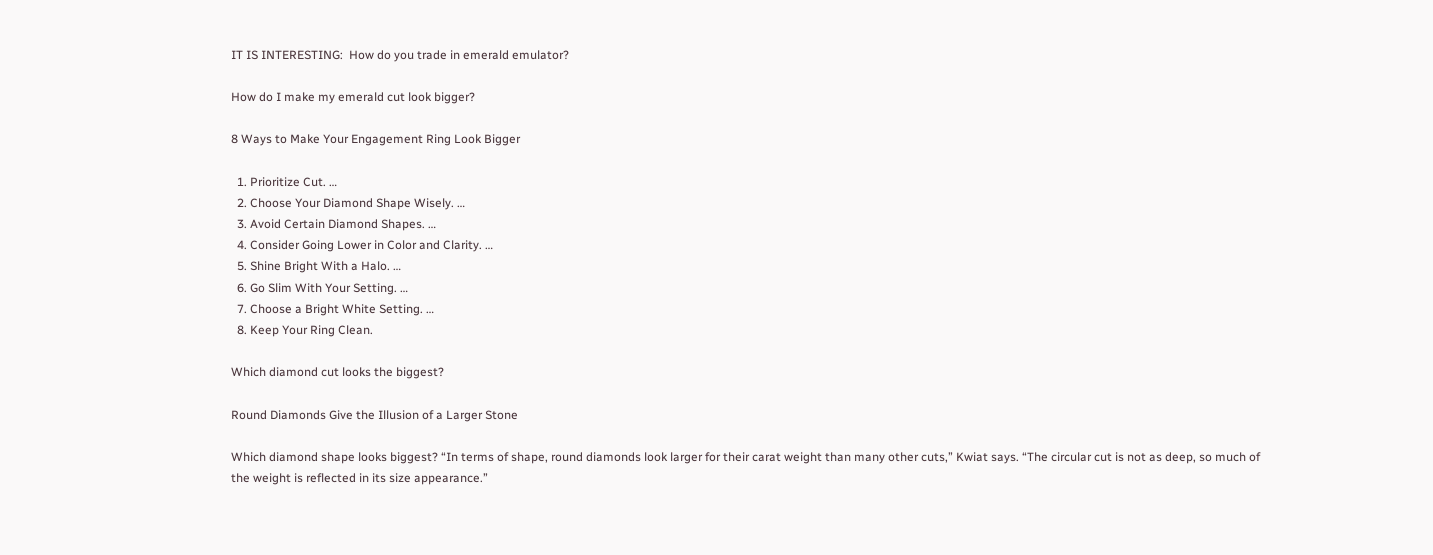IT IS INTERESTING:  How do you trade in emerald emulator?

How do I make my emerald cut look bigger?

8 Ways to Make Your Engagement Ring Look Bigger

  1. Prioritize Cut. …
  2. Choose Your Diamond Shape Wisely. …
  3. Avoid Certain Diamond Shapes. …
  4. Consider Going Lower in Color and Clarity. …
  5. Shine Bright With a Halo. …
  6. Go Slim With Your Setting. …
  7. Choose a Bright White Setting. …
  8. Keep Your Ring Clean.

Which diamond cut looks the biggest?

Round Diamonds Give the Illusion of a Larger Stone

Which diamond shape looks biggest? “In terms of shape, round diamonds look larger for their carat weight than many other cuts,” Kwiat says. “The circular cut is not as deep, so much of the weight is reflected in its size appearance.”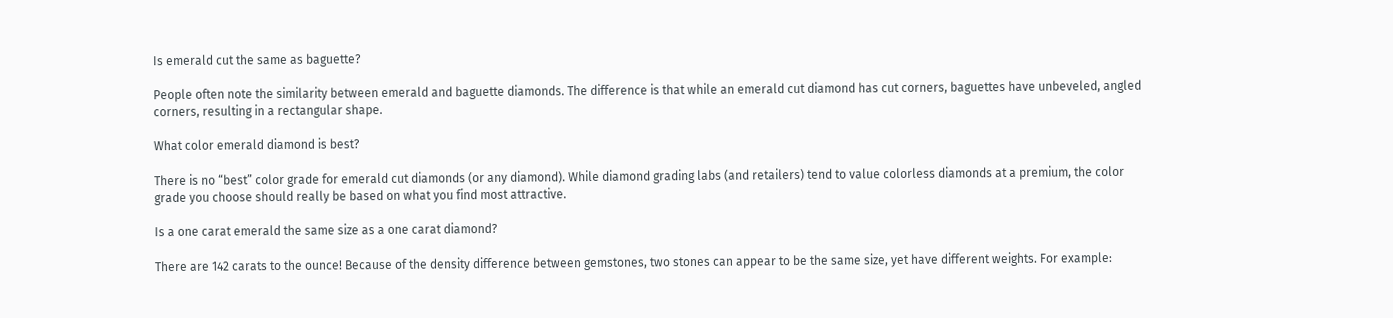Is emerald cut the same as baguette?

People often note the similarity between emerald and baguette diamonds. The difference is that while an emerald cut diamond has cut corners, baguettes have unbeveled, angled corners, resulting in a rectangular shape.

What color emerald diamond is best?

There is no “best” color grade for emerald cut diamonds (or any diamond). While diamond grading labs (and retailers) tend to value colorless diamonds at a premium, the color grade you choose should really be based on what you find most attractive.

Is a one carat emerald the same size as a one carat diamond?

There are 142 carats to the ounce! Because of the density difference between gemstones, two stones can appear to be the same size, yet have different weights. For example: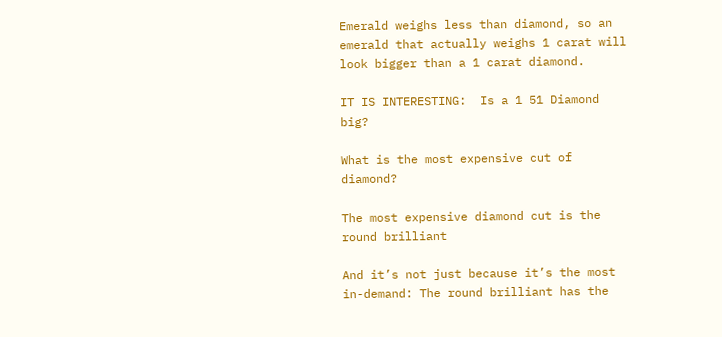Emerald weighs less than diamond, so an emerald that actually weighs 1 carat will look bigger than a 1 carat diamond.

IT IS INTERESTING:  Is a 1 51 Diamond big?

What is the most expensive cut of diamond?

The most expensive diamond cut is the round brilliant

And it’s not just because it’s the most in-demand: The round brilliant has the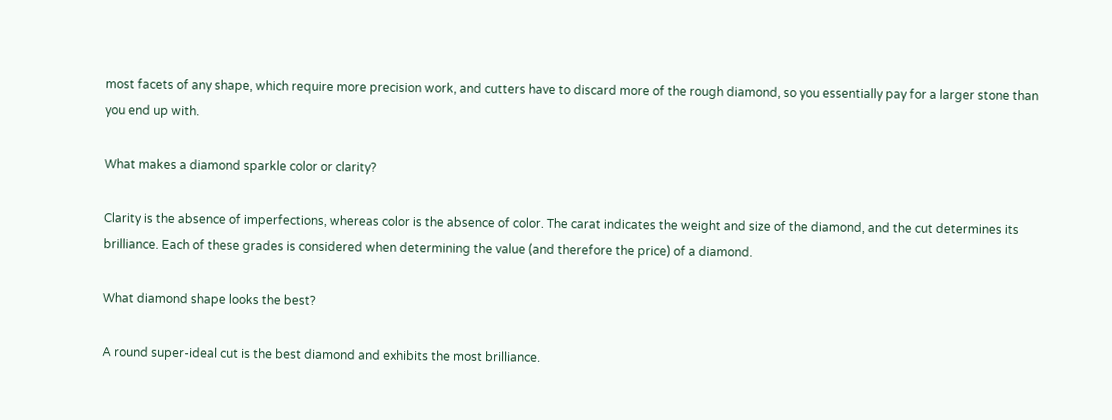most facets of any shape, which require more precision work, and cutters have to discard more of the rough diamond, so you essentially pay for a larger stone than you end up with.

What makes a diamond sparkle color or clarity?

Clarity is the absence of imperfections, whereas color is the absence of color. The carat indicates the weight and size of the diamond, and the cut determines its brilliance. Each of these grades is considered when determining the value (and therefore the price) of a diamond.

What diamond shape looks the best?

A round super-ideal cut is the best diamond and exhibits the most brilliance.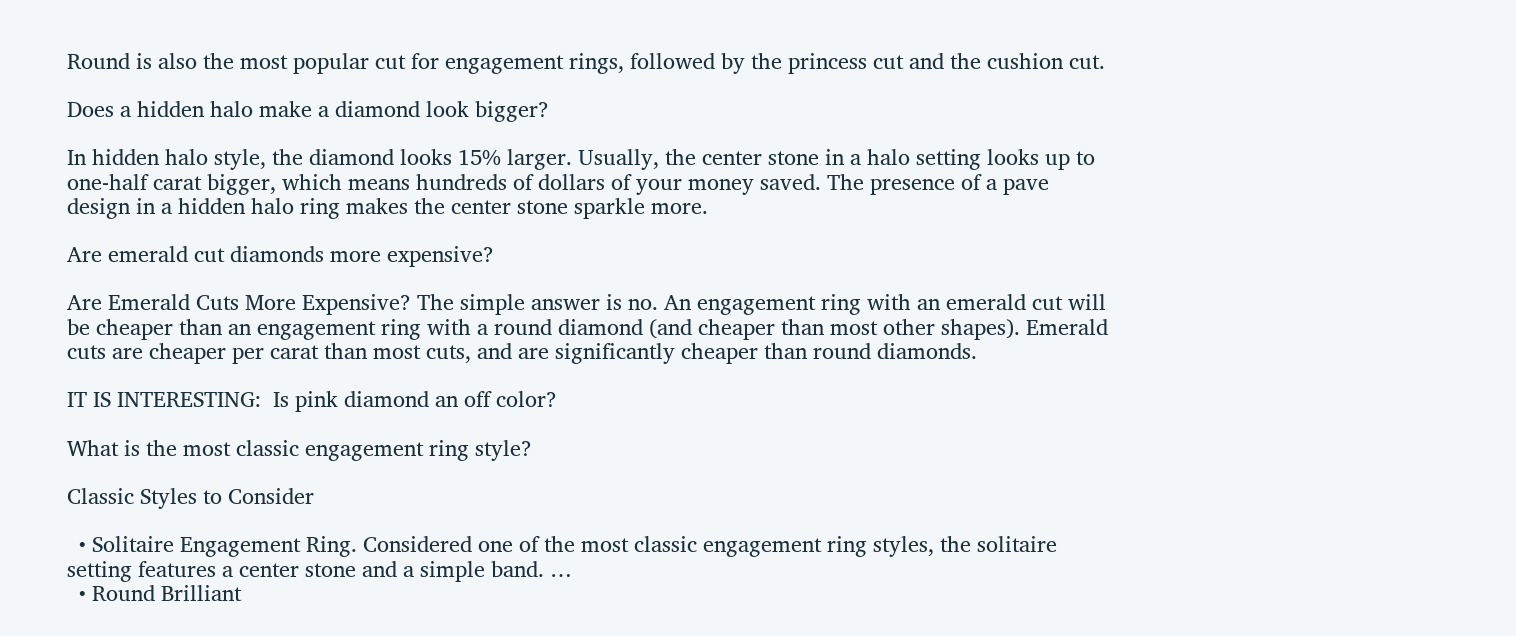Round is also the most popular cut for engagement rings, followed by the princess cut and the cushion cut.

Does a hidden halo make a diamond look bigger?

In hidden halo style, the diamond looks 15% larger. Usually, the center stone in a halo setting looks up to one-half carat bigger, which means hundreds of dollars of your money saved. The presence of a pave design in a hidden halo ring makes the center stone sparkle more.

Are emerald cut diamonds more expensive?

Are Emerald Cuts More Expensive? The simple answer is no. An engagement ring with an emerald cut will be cheaper than an engagement ring with a round diamond (and cheaper than most other shapes). Emerald cuts are cheaper per carat than most cuts, and are significantly cheaper than round diamonds.

IT IS INTERESTING:  Is pink diamond an off color?

What is the most classic engagement ring style?

Classic Styles to Consider

  • Solitaire Engagement Ring. Considered one of the most classic engagement ring styles, the solitaire setting features a center stone and a simple band. …
  • Round Brilliant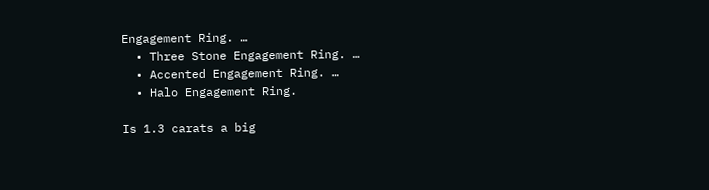Engagement Ring. …
  • Three Stone Engagement Ring. …
  • Accented Engagement Ring. …
  • Halo Engagement Ring.

Is 1.3 carats a big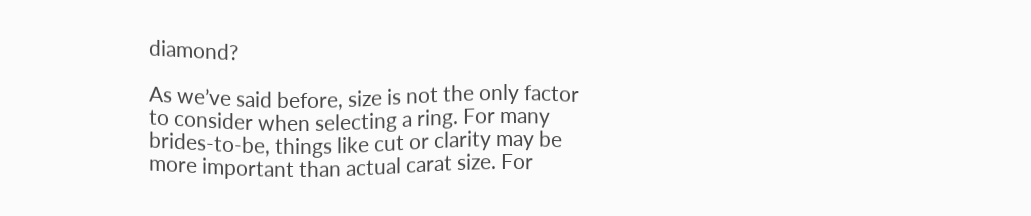diamond?

As we’ve said before, size is not the only factor to consider when selecting a ring. For many brides-to-be, things like cut or clarity may be more important than actual carat size. For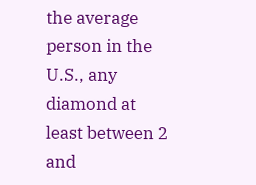the average person in the U.S., any diamond at least between 2 and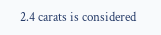2.4 carats is considered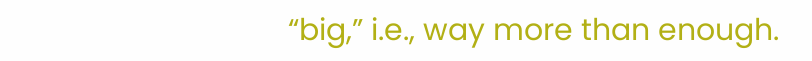“big,” i.e., way more than enough.